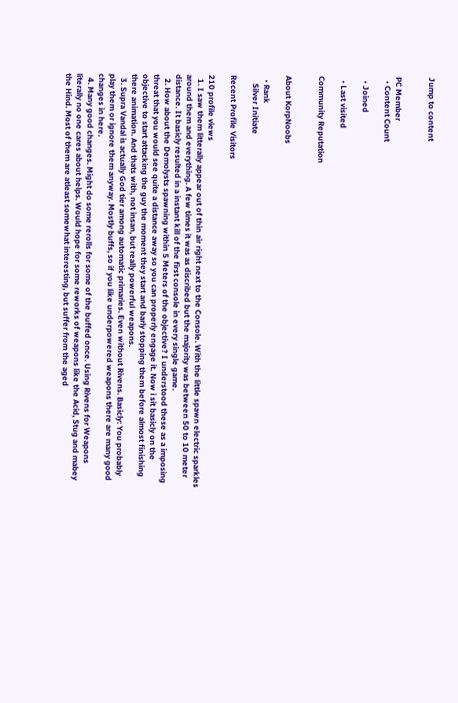Jump to content


PC Member
  • Content Count

  • Joined

  • Last visited

Community Reputation


About KorpNoobs

  • Rank
    Silver Initiate

Recent Profile Visitors

210 profile views
  1. I saw them litterally appear out of thin air right next to the Console. With the little spawn electric sparkles around them and everything. A few times it was as discribed but the majority was between 50 to 10 meter distance. It basicly resulted in a instant kill of the first console in every single game.
  2. How about the Demolysts spawning within 5 Meters of the objective? I understood these as a imposing threat that you would see quite a distance away so you can properly engage it. Now i sit basicly on the objective to start attacking the guy the moment they start and barly stopping them before almost finishing there animation. And thats with, not insan, but really powerful weapons.
  3. Supra Vandal is actually God tier among automatic primaries. Even without Rivens. Basicly: You probably play them or ignore them anyway. Mostly buffs, so if you like underpowered weapons there are many good changes in here.
  4. Many good changes. Might do some rerolls for some of the buffed once. Using Rivens for Weapons literally no one cares about helps. Would hope for some reworks of weapons like the Acid, Stug and mabey the Hind. Most of them are atleast somewhat interesting, but suffer from the aged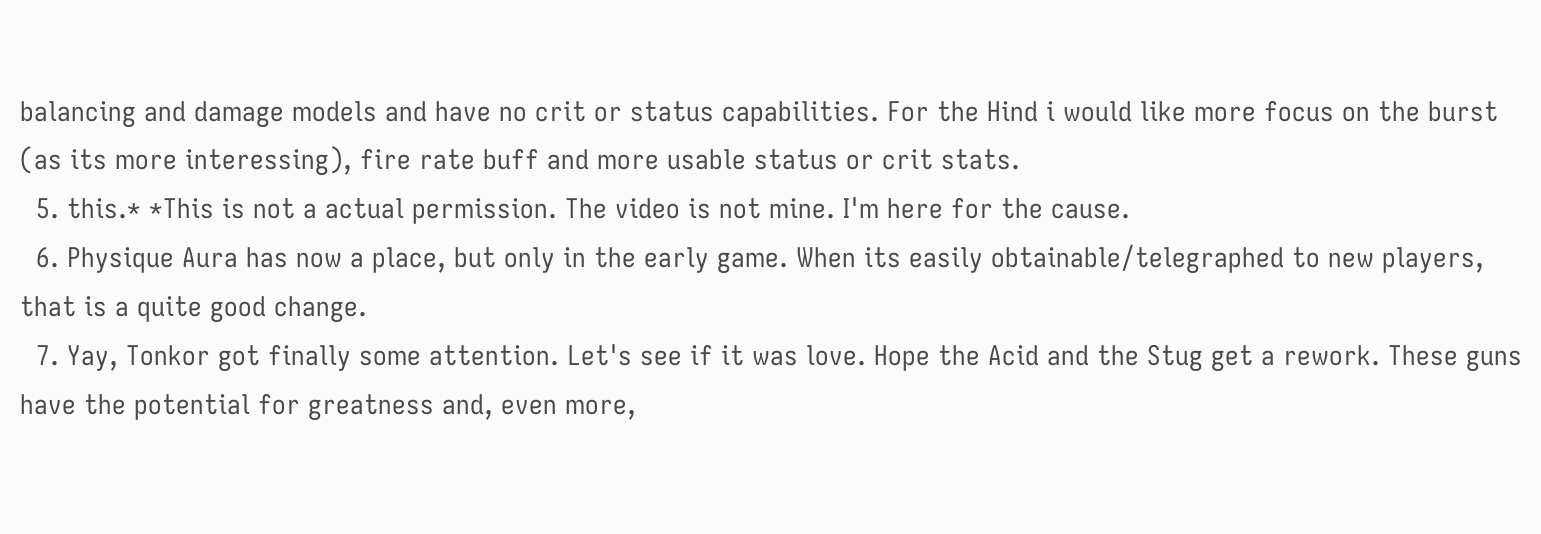balancing and damage models and have no crit or status capabilities. For the Hind i would like more focus on the burst (as its more interessing), fire rate buff and more usable status or crit stats.
  5. this.* *This is not a actual permission. The video is not mine. I'm here for the cause.
  6. Physique Aura has now a place, but only in the early game. When its easily obtainable/telegraphed to new players, that is a quite good change.
  7. Yay, Tonkor got finally some attention. Let's see if it was love. Hope the Acid and the Stug get a rework. These guns have the potential for greatness and, even more,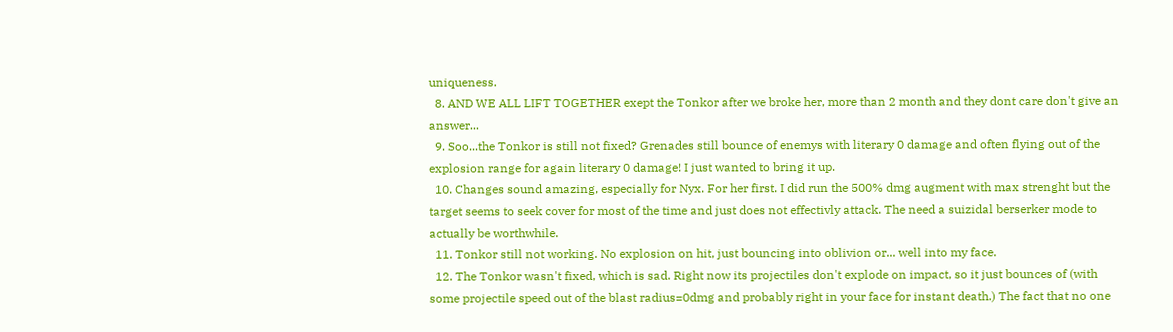uniqueness.
  8. AND WE ALL LIFT TOGETHER exept the Tonkor after we broke her, more than 2 month and they dont care don't give an answer...
  9. Soo...the Tonkor is still not fixed? Grenades still bounce of enemys with literary 0 damage and often flying out of the explosion range for again literary 0 damage! I just wanted to bring it up.
  10. Changes sound amazing, especially for Nyx. For her first. I did run the 500% dmg augment with max strenght but the target seems to seek cover for most of the time and just does not effectivly attack. The need a suizidal berserker mode to actually be worthwhile.
  11. Tonkor still not working. No explosion on hit, just bouncing into oblivion or... well into my face.
  12. The Tonkor wasn't fixed, which is sad. Right now its projectiles don't explode on impact, so it just bounces of (with some projectile speed out of the blast radius=0dmg and probably right in your face for instant death.) The fact that no one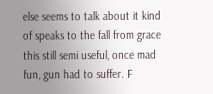else seems to talk about it kind of speaks to the fall from grace this still semi useful, once mad fun, gun had to suffer. F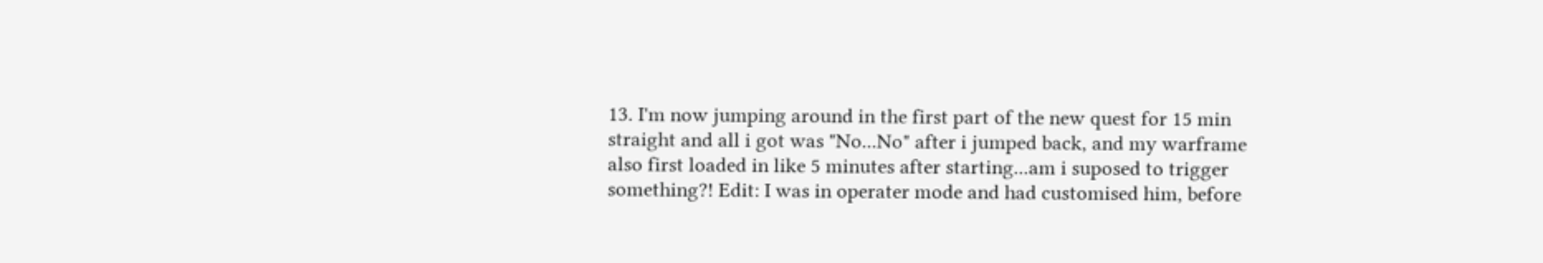13. I'm now jumping around in the first part of the new quest for 15 min straight and all i got was "No...No" after i jumped back, and my warframe also first loaded in like 5 minutes after starting...am i suposed to trigger something?! Edit: I was in operater mode and had customised him, before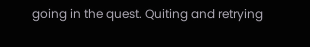going in the quest. Quiting and retrying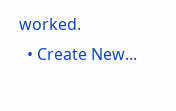worked.
  • Create New...